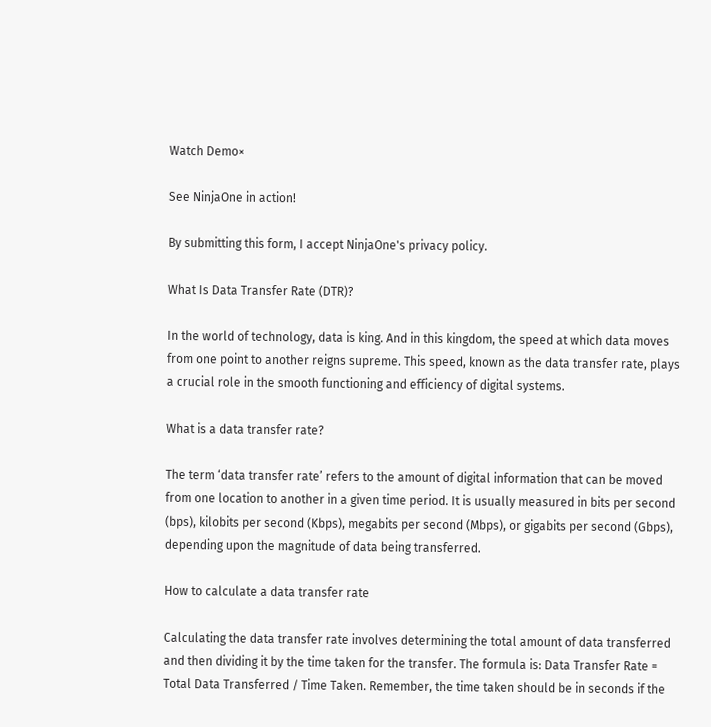Watch Demo×

See NinjaOne in action!

By submitting this form, I accept NinjaOne's privacy policy.

What Is Data Transfer Rate (DTR)?

In the world of technology, data is king. And in this kingdom, the speed at which data moves from one point to another reigns supreme. This speed, known as the data transfer rate, plays a crucial role in the smooth functioning and efficiency of digital systems.

What is a data transfer rate?

The term ‘data transfer rate’ refers to the amount of digital information that can be moved from one location to another in a given time period. It is usually measured in bits per second (bps), kilobits per second (Kbps), megabits per second (Mbps), or gigabits per second (Gbps), depending upon the magnitude of data being transferred.

How to calculate a data transfer rate

Calculating the data transfer rate involves determining the total amount of data transferred and then dividing it by the time taken for the transfer. The formula is: Data Transfer Rate = Total Data Transferred / Time Taken. Remember, the time taken should be in seconds if the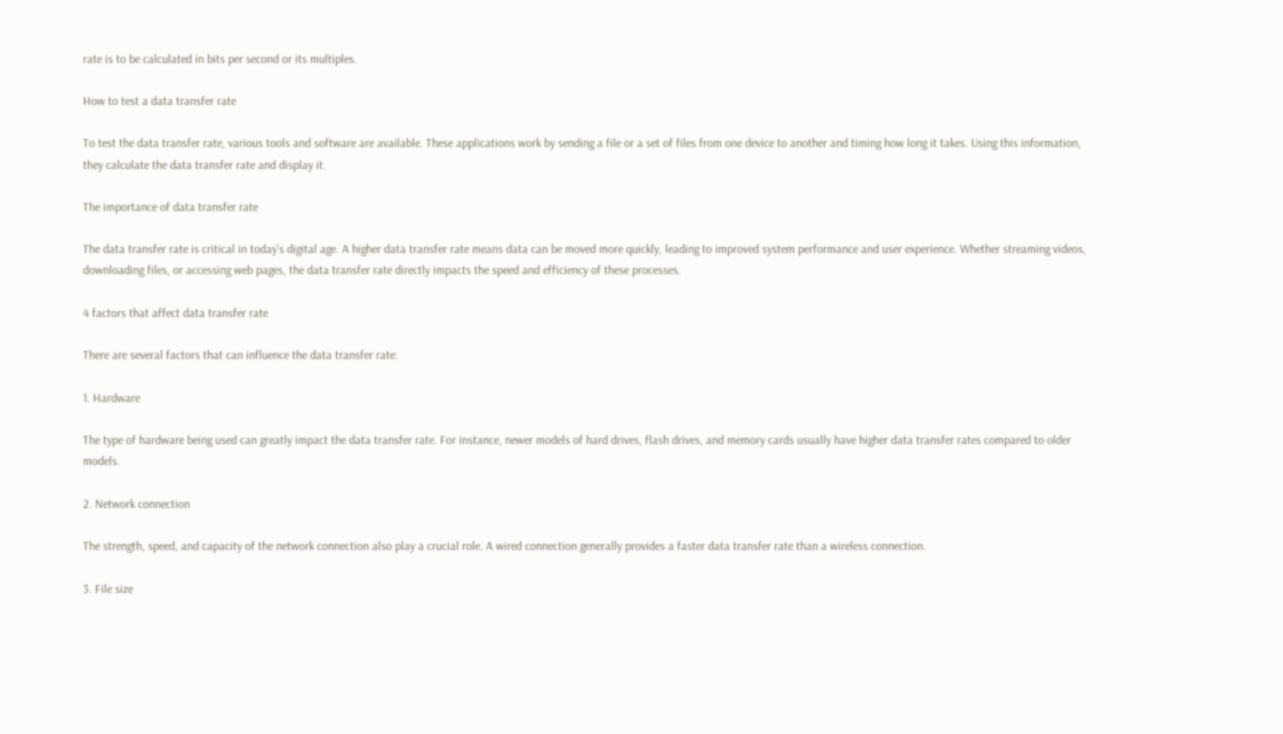rate is to be calculated in bits per second or its multiples.

How to test a data transfer rate

To test the data transfer rate, various tools and software are available. These applications work by sending a file or a set of files from one device to another and timing how long it takes. Using this information, they calculate the data transfer rate and display it.

The importance of data transfer rate

The data transfer rate is critical in today’s digital age. A higher data transfer rate means data can be moved more quickly, leading to improved system performance and user experience. Whether streaming videos, downloading files, or accessing web pages, the data transfer rate directly impacts the speed and efficiency of these processes.

4 factors that affect data transfer rate

There are several factors that can influence the data transfer rate:

1. Hardware

The type of hardware being used can greatly impact the data transfer rate. For instance, newer models of hard drives, flash drives, and memory cards usually have higher data transfer rates compared to older models.

2. Network connection

The strength, speed, and capacity of the network connection also play a crucial role. A wired connection generally provides a faster data transfer rate than a wireless connection.

3. File size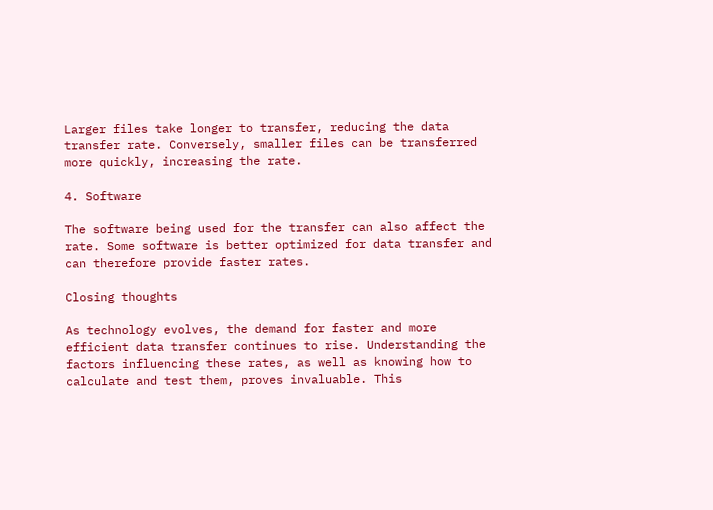Larger files take longer to transfer, reducing the data transfer rate. Conversely, smaller files can be transferred more quickly, increasing the rate.

4. Software

The software being used for the transfer can also affect the rate. Some software is better optimized for data transfer and can therefore provide faster rates.

Closing thoughts

As technology evolves, the demand for faster and more efficient data transfer continues to rise. Understanding the factors influencing these rates, as well as knowing how to calculate and test them, proves invaluable. This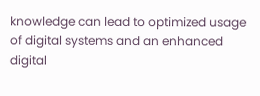knowledge can lead to optimized usage of digital systems and an enhanced digital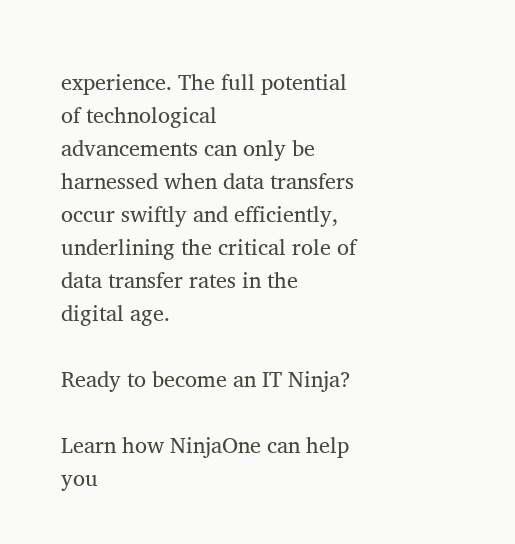experience. The full potential of technological advancements can only be harnessed when data transfers occur swiftly and efficiently, underlining the critical role of data transfer rates in the digital age.

Ready to become an IT Ninja?

Learn how NinjaOne can help you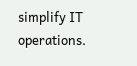simplify IT operations.